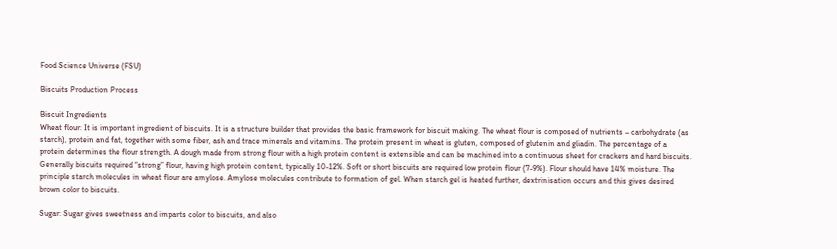Food Science Universe (FSU)

Biscuits Production Process

Biscuit Ingredients
Wheat flour: It is important ingredient of biscuits. It is a structure builder that provides the basic framework for biscuit making. The wheat flour is composed of nutrients – carbohydrate (as starch), protein and fat, together with some fiber, ash and trace minerals and vitamins. The protein present in wheat is gluten, composed of glutenin and gliadin. The percentage of a protein determines the flour strength. A dough made from strong flour with a high protein content is extensible and can be machined into a continuous sheet for crackers and hard biscuits. Generally biscuits required “strong” flour, having high protein content, typically 10-12%. Soft or short biscuits are required low protein flour (7-9%). Flour should have 14% moisture. The principle starch molecules in wheat flour are amylose. Amylose molecules contribute to formation of gel. When starch gel is heated further, dextrinisation occurs and this gives desired brown color to biscuits.

Sugar: Sugar gives sweetness and imparts color to biscuits, and also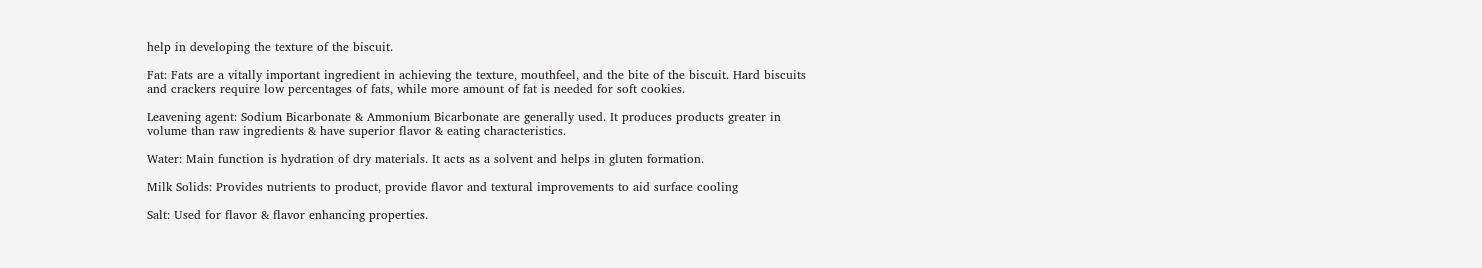help in developing the texture of the biscuit.

Fat: Fats are a vitally important ingredient in achieving the texture, mouthfeel, and the bite of the biscuit. Hard biscuits and crackers require low percentages of fats, while more amount of fat is needed for soft cookies.

Leavening agent: Sodium Bicarbonate & Ammonium Bicarbonate are generally used. It produces products greater in volume than raw ingredients & have superior flavor & eating characteristics.

Water: Main function is hydration of dry materials. It acts as a solvent and helps in gluten formation.

Milk Solids: Provides nutrients to product, provide flavor and textural improvements to aid surface cooling

Salt: Used for flavor & flavor enhancing properties.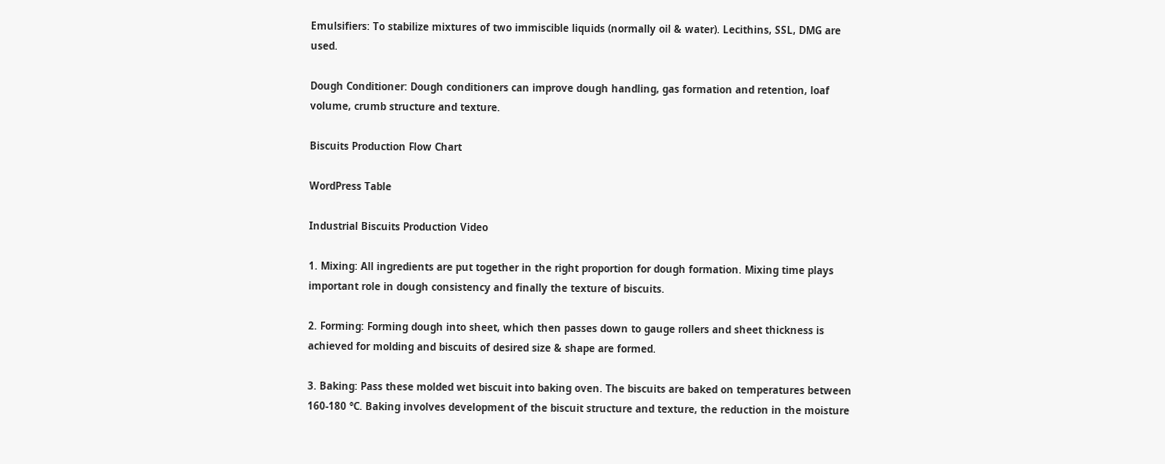Emulsifiers: To stabilize mixtures of two immiscible liquids (normally oil & water). Lecithins, SSL, DMG are used.

Dough Conditioner: Dough conditioners can improve dough handling, gas formation and retention, loaf volume, crumb structure and texture.

Biscuits Production Flow Chart

WordPress Table

Industrial Biscuits Production Video

1. Mixing: All ingredients are put together in the right proportion for dough formation. Mixing time plays important role in dough consistency and finally the texture of biscuits.

2. Forming: Forming dough into sheet, which then passes down to gauge rollers and sheet thickness is achieved for molding and biscuits of desired size & shape are formed.

3. Baking: Pass these molded wet biscuit into baking oven. The biscuits are baked on temperatures between 160-180 °C. Baking involves development of the biscuit structure and texture, the reduction in the moisture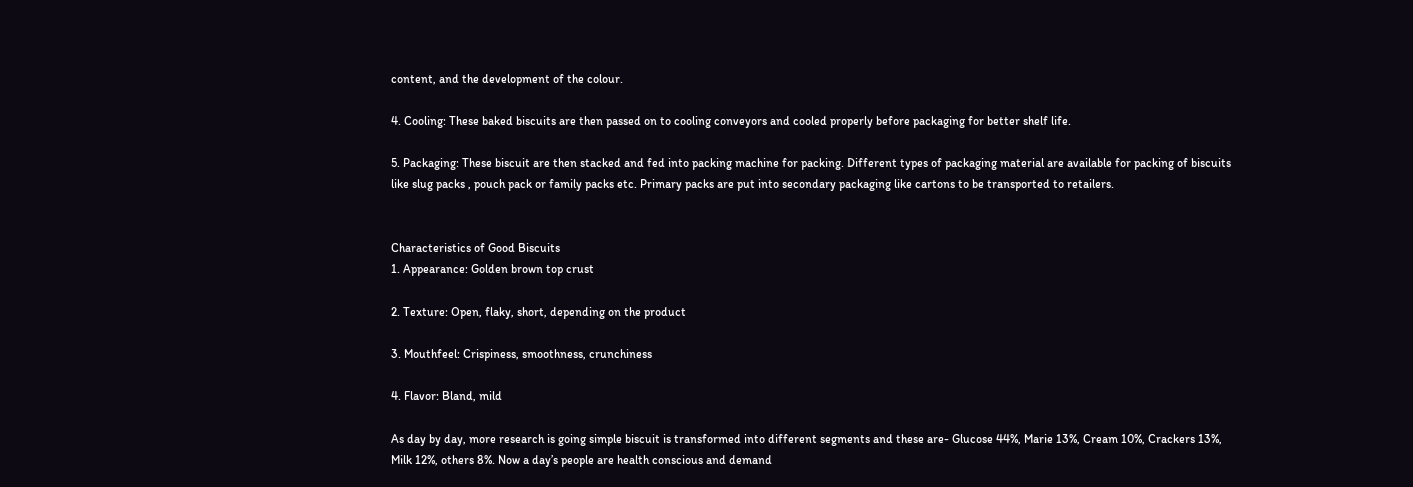content, and the development of the colour.

4. Cooling: These baked biscuits are then passed on to cooling conveyors and cooled properly before packaging for better shelf life.

5. Packaging: These biscuit are then stacked and fed into packing machine for packing. Different types of packaging material are available for packing of biscuits like slug packs , pouch pack or family packs etc. Primary packs are put into secondary packaging like cartons to be transported to retailers.


Characteristics of Good Biscuits
1. Appearance: Golden brown top crust

2. Texture: Open, flaky, short, depending on the product

3. Mouthfeel: Crispiness, smoothness, crunchiness

4. Flavor: Bland, mild

As day by day, more research is going simple biscuit is transformed into different segments and these are- Glucose 44%, Marie 13%, Cream 10%, Crackers 13%, Milk 12%, others 8%. Now a day’s people are health conscious and demand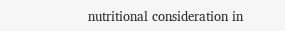nutritional consideration in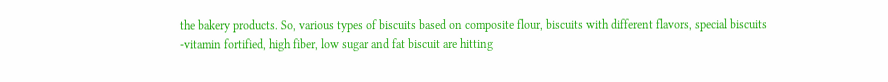the bakery products. So, various types of biscuits based on composite flour, biscuits with different flavors, special biscuits -vitamin fortified, high fiber, low sugar and fat biscuit are hitting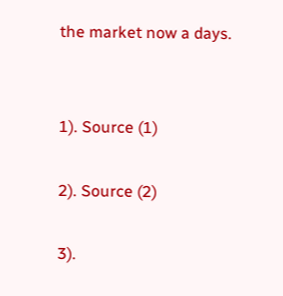the market now a days.


1). Source (1)

2). Source (2)

3).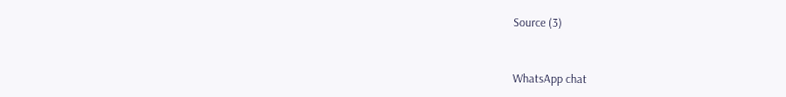Source (3)


WhatsApp chat